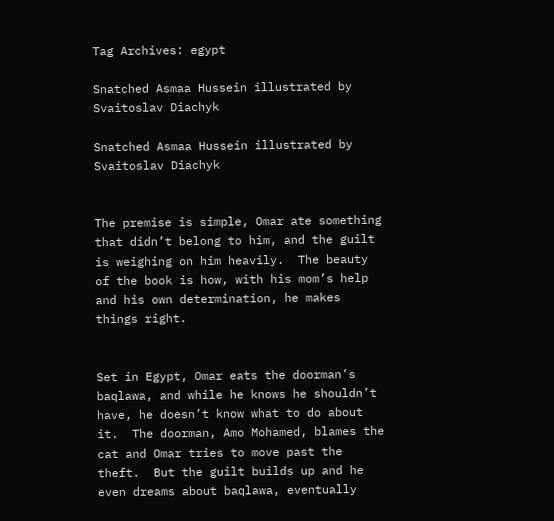Tag Archives: egypt

Snatched Asmaa Hussein illustrated by Svaitoslav Diachyk

Snatched Asmaa Hussein illustrated by Svaitoslav Diachyk


The premise is simple, Omar ate something that didn’t belong to him, and the guilt is weighing on him heavily.  The beauty of the book is how, with his mom’s help and his own determination, he makes things right.


Set in Egypt, Omar eats the doorman’s baqlawa, and while he knows he shouldn’t have, he doesn’t know what to do about it.  The doorman, Amo Mohamed, blames the cat and Omar tries to move past the theft.  But the guilt builds up and he even dreams about baqlawa, eventually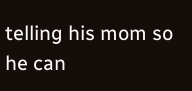telling his mom so he can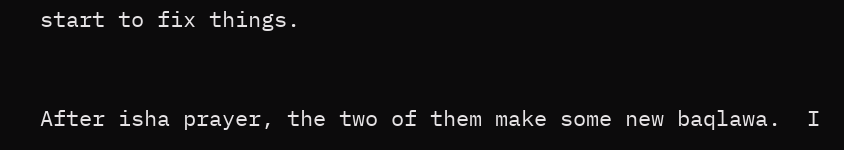start to fix things.


After isha prayer, the two of them make some new baqlawa.  I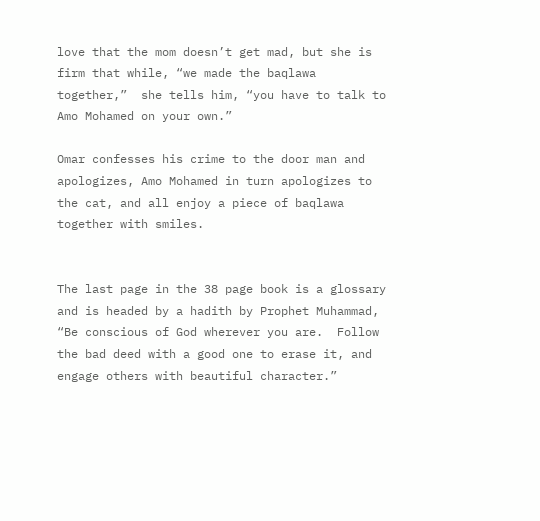love that the mom doesn’t get mad, but she is firm that while, “we made the baqlawa together,”  she tells him, “you have to talk to Amo Mohamed on your own.”

Omar confesses his crime to the door man and apologizes, Amo Mohamed in turn apologizes to the cat, and all enjoy a piece of baqlawa together with smiles.


The last page in the 38 page book is a glossary and is headed by a hadith by Prophet Muhammad, “Be conscious of God wherever you are.  Follow the bad deed with a good one to erase it, and engage others with beautiful character.”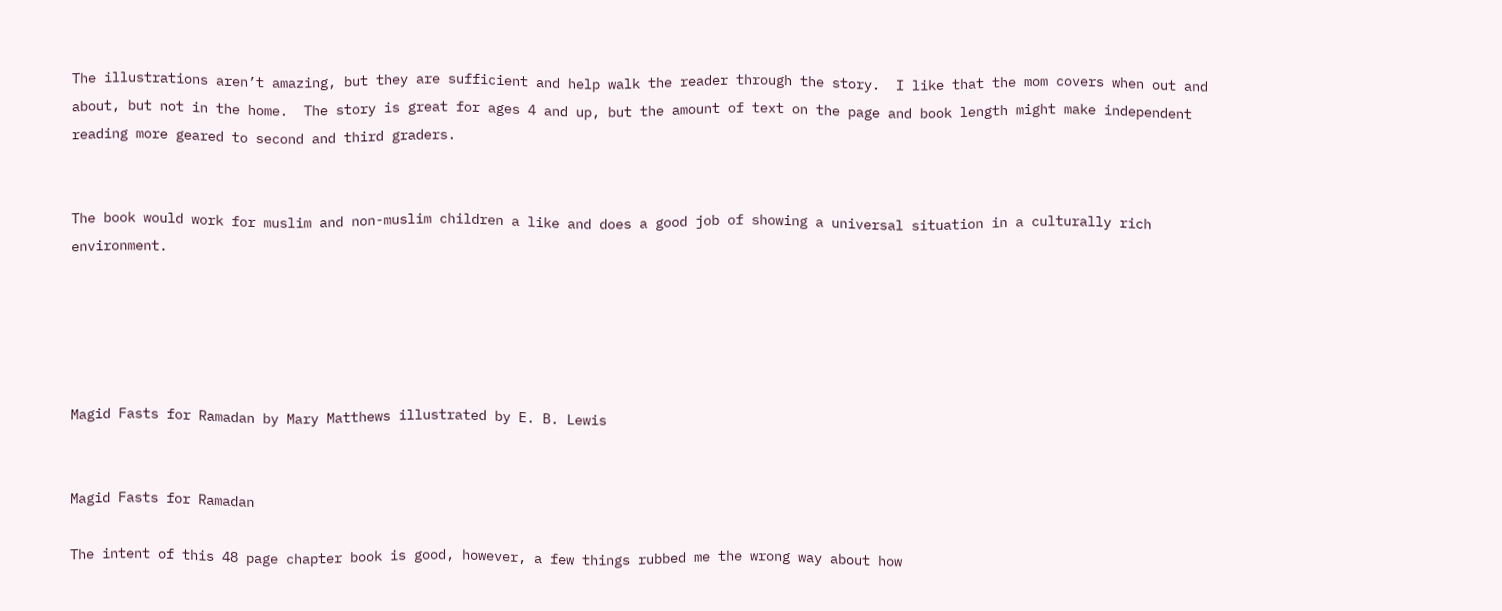The illustrations aren’t amazing, but they are sufficient and help walk the reader through the story.  I like that the mom covers when out and about, but not in the home.  The story is great for ages 4 and up, but the amount of text on the page and book length might make independent reading more geared to second and third graders.


The book would work for muslim and non-muslim children a like and does a good job of showing a universal situation in a culturally rich environment.





Magid Fasts for Ramadan by Mary Matthews illustrated by E. B. Lewis


Magid Fasts for Ramadan

The intent of this 48 page chapter book is good, however, a few things rubbed me the wrong way about how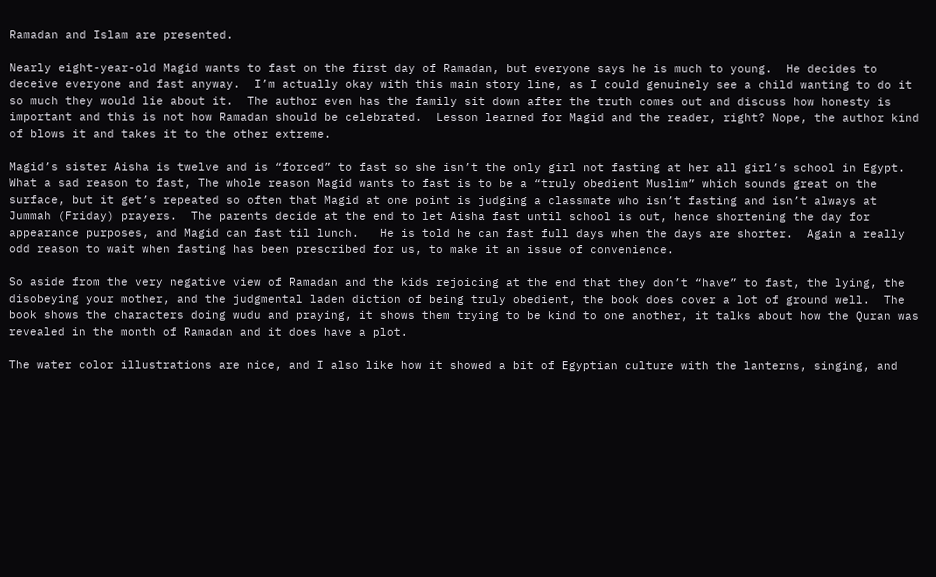Ramadan and Islam are presented.

Nearly eight-year-old Magid wants to fast on the first day of Ramadan, but everyone says he is much to young.  He decides to deceive everyone and fast anyway.  I’m actually okay with this main story line, as I could genuinely see a child wanting to do it so much they would lie about it.  The author even has the family sit down after the truth comes out and discuss how honesty is important and this is not how Ramadan should be celebrated.  Lesson learned for Magid and the reader, right? Nope, the author kind of blows it and takes it to the other extreme.

Magid’s sister Aisha is twelve and is “forced” to fast so she isn’t the only girl not fasting at her all girl’s school in Egypt.  What a sad reason to fast, The whole reason Magid wants to fast is to be a “truly obedient Muslim” which sounds great on the surface, but it get’s repeated so often that Magid at one point is judging a classmate who isn’t fasting and isn’t always at Jummah (Friday) prayers.  The parents decide at the end to let Aisha fast until school is out, hence shortening the day for appearance purposes, and Magid can fast til lunch.   He is told he can fast full days when the days are shorter.  Again a really odd reason to wait when fasting has been prescribed for us, to make it an issue of convenience.

So aside from the very negative view of Ramadan and the kids rejoicing at the end that they don’t “have” to fast, the lying, the disobeying your mother, and the judgmental laden diction of being truly obedient, the book does cover a lot of ground well.  The book shows the characters doing wudu and praying, it shows them trying to be kind to one another, it talks about how the Quran was revealed in the month of Ramadan and it does have a plot.

The water color illustrations are nice, and I also like how it showed a bit of Egyptian culture with the lanterns, singing, and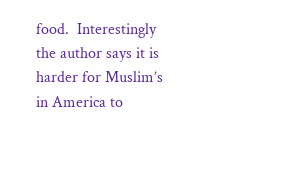food.  Interestingly the author says it is harder for Muslim’s in America to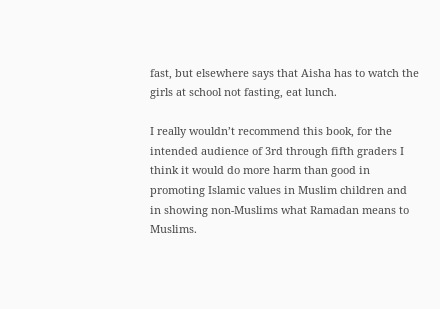fast, but elsewhere says that Aisha has to watch the girls at school not fasting, eat lunch.

I really wouldn’t recommend this book, for the intended audience of 3rd through fifth graders I think it would do more harm than good in promoting Islamic values in Muslim children and in showing non-Muslims what Ramadan means to Muslims.